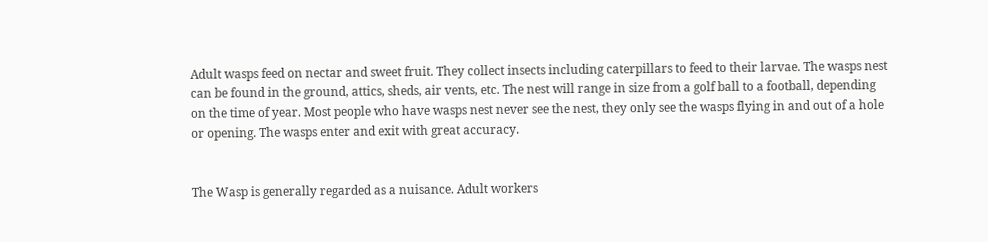Adult wasps feed on nectar and sweet fruit. They collect insects including caterpillars to feed to their larvae. The wasps nest can be found in the ground, attics, sheds, air vents, etc. The nest will range in size from a golf ball to a football, depending on the time of year. Most people who have wasps nest never see the nest, they only see the wasps flying in and out of a hole or opening. The wasps enter and exit with great accuracy.


The Wasp is generally regarded as a nuisance. Adult workers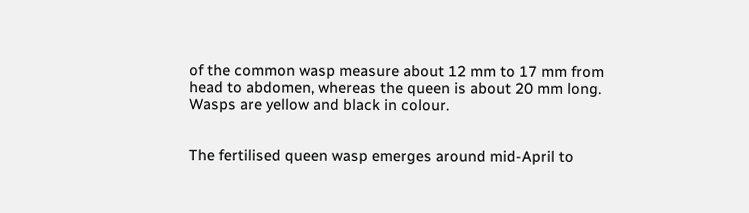of the common wasp measure about 12 mm to 17 mm from head to abdomen, whereas the queen is about 20 mm long. Wasps are yellow and black in colour.


The fertilised queen wasp emerges around mid-April to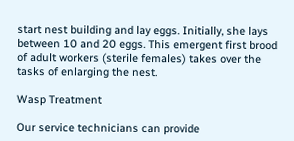start nest building and lay eggs. Initially, she lays between 10 and 20 eggs. This emergent first brood of adult workers (sterile females) takes over the tasks of enlarging the nest.

Wasp Treatment

Our service technicians can provide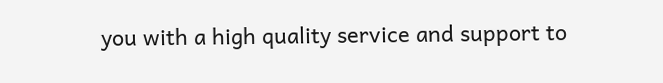you with a high quality service and support to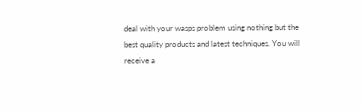deal with your wasps problem using nothing but the best quality products and latest techniques. You will receive a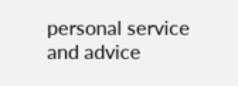personal service and advice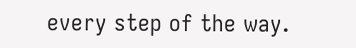every step of the way.